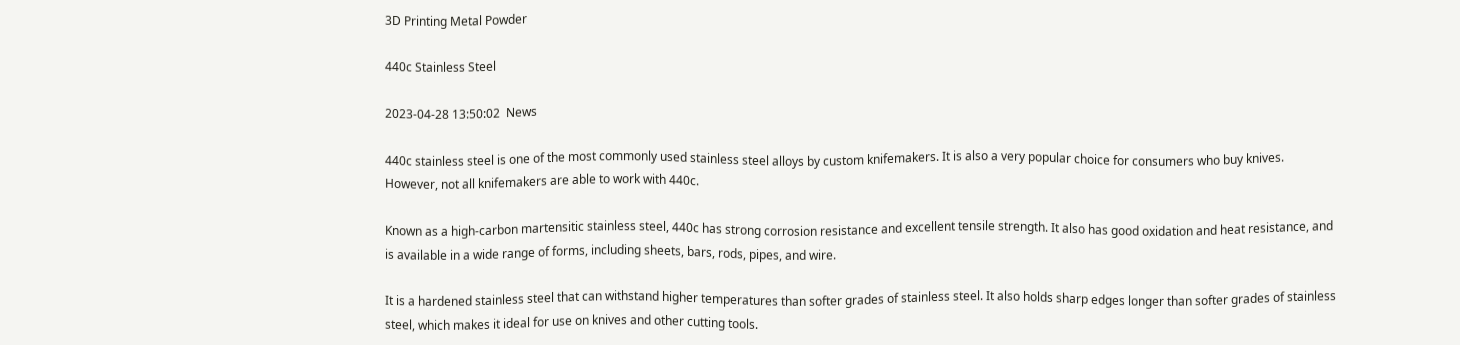3D Printing Metal Powder

440c Stainless Steel

2023-04-28 13:50:02  News

440c stainless steel is one of the most commonly used stainless steel alloys by custom knifemakers. It is also a very popular choice for consumers who buy knives. However, not all knifemakers are able to work with 440c.

Known as a high-carbon martensitic stainless steel, 440c has strong corrosion resistance and excellent tensile strength. It also has good oxidation and heat resistance, and is available in a wide range of forms, including sheets, bars, rods, pipes, and wire.

It is a hardened stainless steel that can withstand higher temperatures than softer grades of stainless steel. It also holds sharp edges longer than softer grades of stainless steel, which makes it ideal for use on knives and other cutting tools.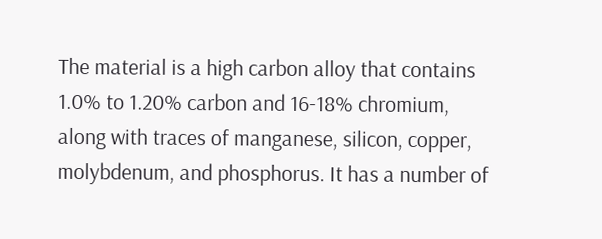The material is a high carbon alloy that contains 1.0% to 1.20% carbon and 16-18% chromium, along with traces of manganese, silicon, copper, molybdenum, and phosphorus. It has a number of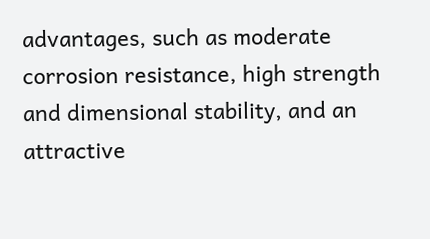advantages, such as moderate corrosion resistance, high strength and dimensional stability, and an attractive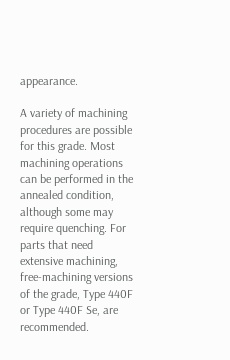appearance.

A variety of machining procedures are possible for this grade. Most machining operations can be performed in the annealed condition, although some may require quenching. For parts that need extensive machining, free-machining versions of the grade, Type 440F or Type 440F Se, are recommended.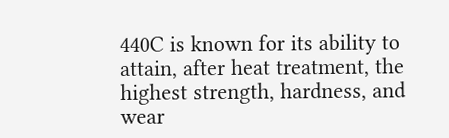440C is known for its ability to attain, after heat treatment, the highest strength, hardness, and wear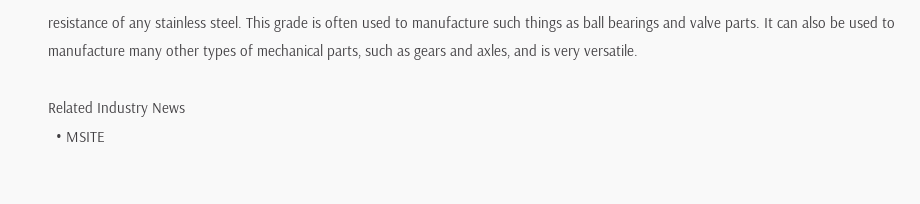resistance of any stainless steel. This grade is often used to manufacture such things as ball bearings and valve parts. It can also be used to manufacture many other types of mechanical parts, such as gears and axles, and is very versatile.

Related Industry News
  • MSITE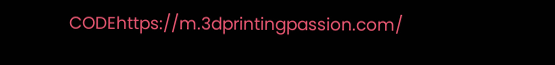CODEhttps://m.3dprintingpassion.com/